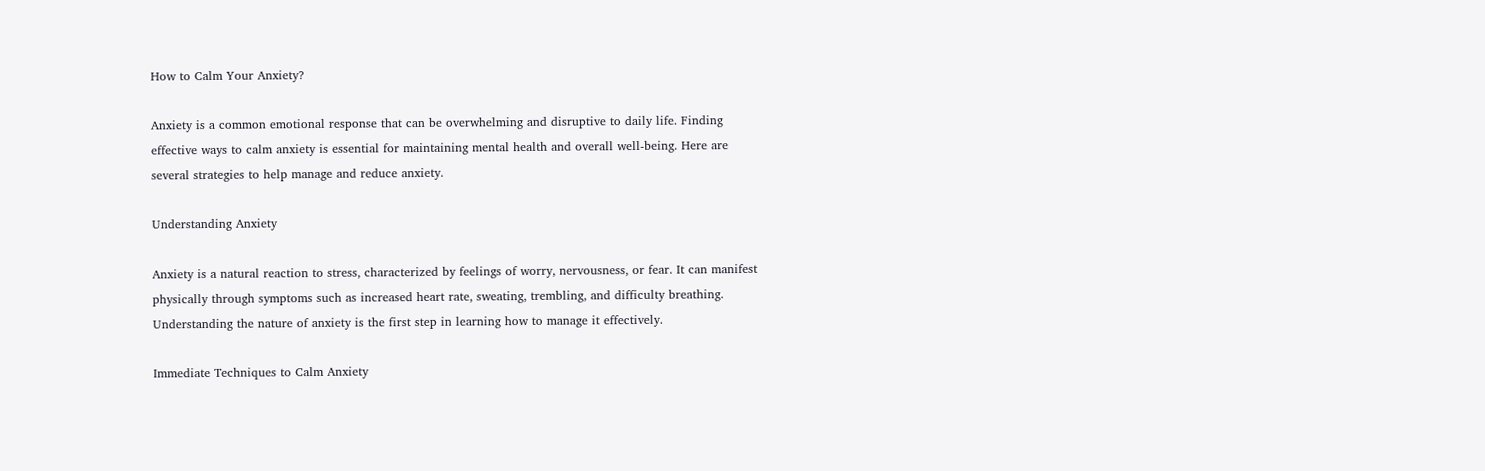How to Calm Your Anxiety?

Anxiety is a common emotional response that can be overwhelming and disruptive to daily life. Finding effective ways to calm anxiety is essential for maintaining mental health and overall well-being. Here are several strategies to help manage and reduce anxiety.

Understanding Anxiety

Anxiety is a natural reaction to stress, characterized by feelings of worry, nervousness, or fear. It can manifest physically through symptoms such as increased heart rate, sweating, trembling, and difficulty breathing. Understanding the nature of anxiety is the first step in learning how to manage it effectively.

Immediate Techniques to Calm Anxiety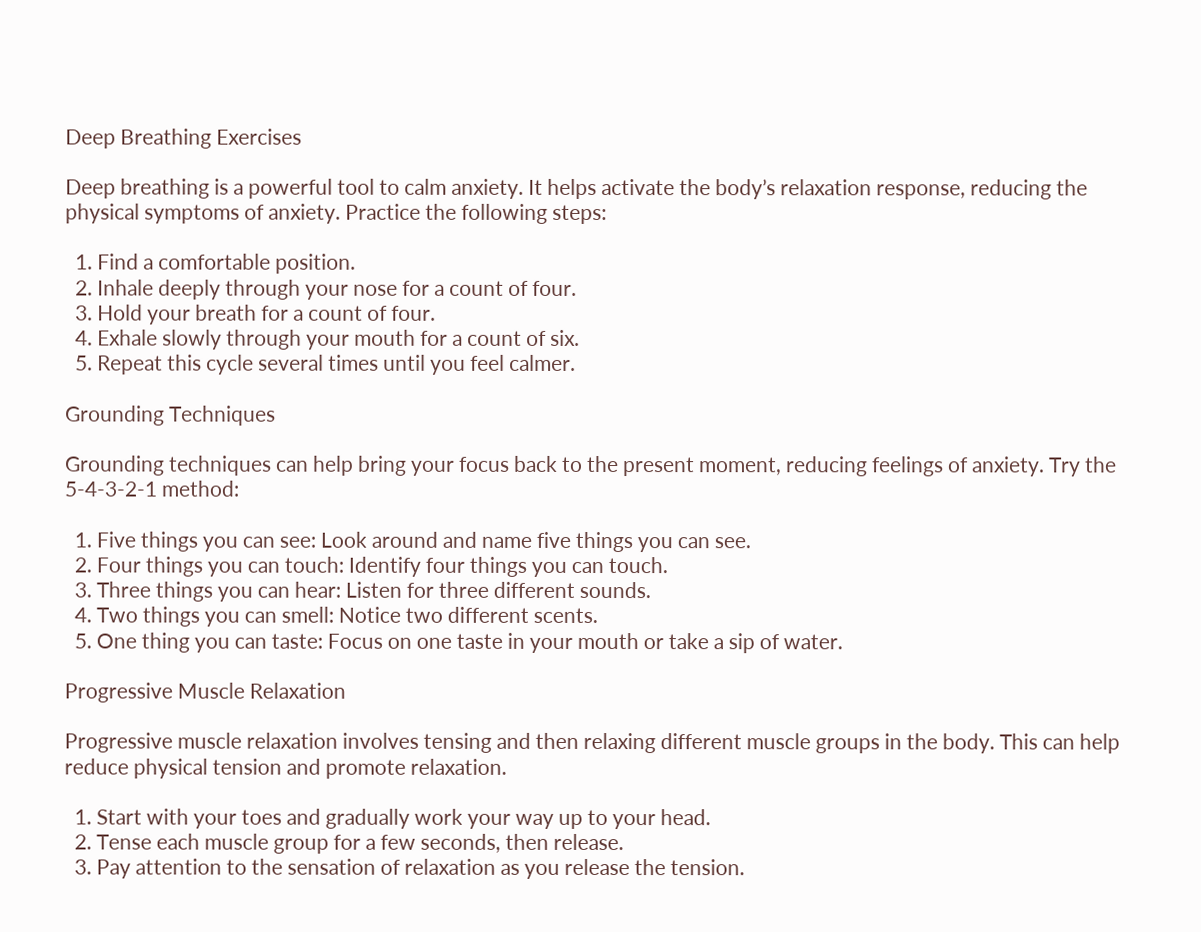Deep Breathing Exercises

Deep breathing is a powerful tool to calm anxiety. It helps activate the body’s relaxation response, reducing the physical symptoms of anxiety. Practice the following steps:

  1. Find a comfortable position.
  2. Inhale deeply through your nose for a count of four.
  3. Hold your breath for a count of four.
  4. Exhale slowly through your mouth for a count of six.
  5. Repeat this cycle several times until you feel calmer.

Grounding Techniques

Grounding techniques can help bring your focus back to the present moment, reducing feelings of anxiety. Try the 5-4-3-2-1 method:

  1. Five things you can see: Look around and name five things you can see.
  2. Four things you can touch: Identify four things you can touch.
  3. Three things you can hear: Listen for three different sounds.
  4. Two things you can smell: Notice two different scents.
  5. One thing you can taste: Focus on one taste in your mouth or take a sip of water.

Progressive Muscle Relaxation

Progressive muscle relaxation involves tensing and then relaxing different muscle groups in the body. This can help reduce physical tension and promote relaxation.

  1. Start with your toes and gradually work your way up to your head.
  2. Tense each muscle group for a few seconds, then release.
  3. Pay attention to the sensation of relaxation as you release the tension.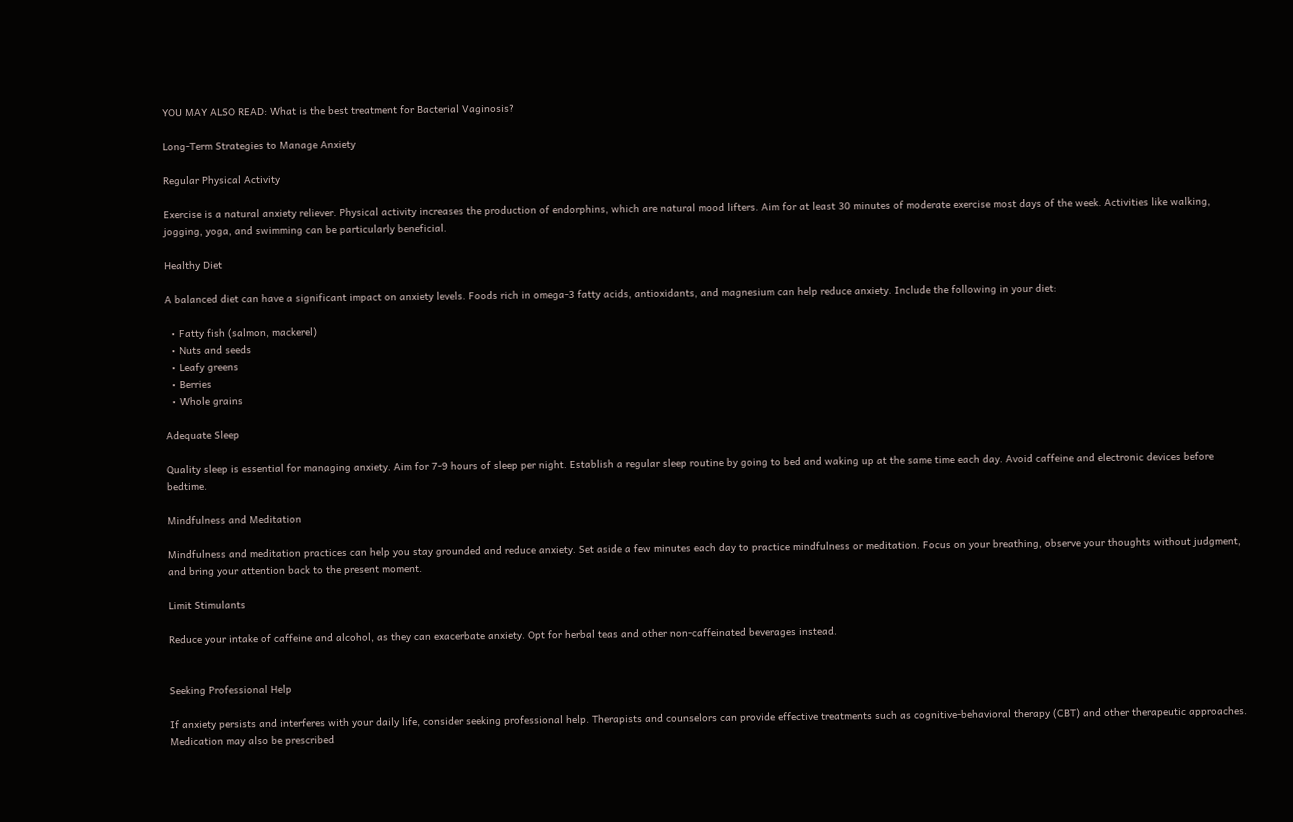YOU MAY ALSO READ: What is the best treatment for Bacterial Vaginosis?

Long-Term Strategies to Manage Anxiety

Regular Physical Activity

Exercise is a natural anxiety reliever. Physical activity increases the production of endorphins, which are natural mood lifters. Aim for at least 30 minutes of moderate exercise most days of the week. Activities like walking, jogging, yoga, and swimming can be particularly beneficial.

Healthy Diet

A balanced diet can have a significant impact on anxiety levels. Foods rich in omega-3 fatty acids, antioxidants, and magnesium can help reduce anxiety. Include the following in your diet:

  • Fatty fish (salmon, mackerel)
  • Nuts and seeds
  • Leafy greens
  • Berries
  • Whole grains

Adequate Sleep

Quality sleep is essential for managing anxiety. Aim for 7-9 hours of sleep per night. Establish a regular sleep routine by going to bed and waking up at the same time each day. Avoid caffeine and electronic devices before bedtime.

Mindfulness and Meditation

Mindfulness and meditation practices can help you stay grounded and reduce anxiety. Set aside a few minutes each day to practice mindfulness or meditation. Focus on your breathing, observe your thoughts without judgment, and bring your attention back to the present moment.

Limit Stimulants

Reduce your intake of caffeine and alcohol, as they can exacerbate anxiety. Opt for herbal teas and other non-caffeinated beverages instead.


Seeking Professional Help

If anxiety persists and interferes with your daily life, consider seeking professional help. Therapists and counselors can provide effective treatments such as cognitive-behavioral therapy (CBT) and other therapeutic approaches. Medication may also be prescribed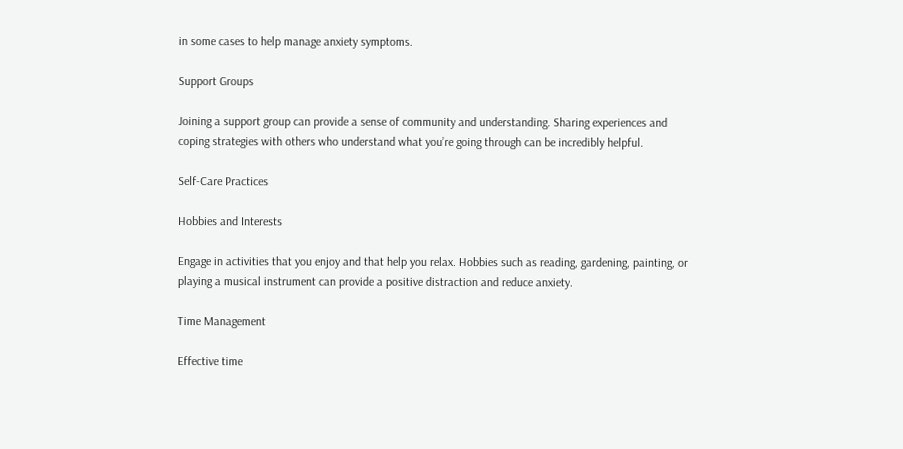in some cases to help manage anxiety symptoms.

Support Groups

Joining a support group can provide a sense of community and understanding. Sharing experiences and coping strategies with others who understand what you’re going through can be incredibly helpful.

Self-Care Practices

Hobbies and Interests

Engage in activities that you enjoy and that help you relax. Hobbies such as reading, gardening, painting, or playing a musical instrument can provide a positive distraction and reduce anxiety.

Time Management

Effective time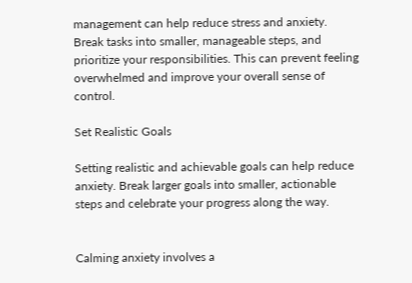management can help reduce stress and anxiety. Break tasks into smaller, manageable steps, and prioritize your responsibilities. This can prevent feeling overwhelmed and improve your overall sense of control.

Set Realistic Goals

Setting realistic and achievable goals can help reduce anxiety. Break larger goals into smaller, actionable steps and celebrate your progress along the way.


Calming anxiety involves a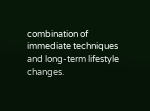combination of immediate techniques and long-term lifestyle changes.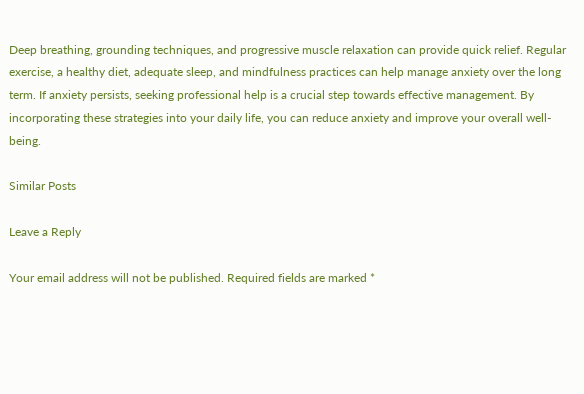Deep breathing, grounding techniques, and progressive muscle relaxation can provide quick relief. Regular exercise, a healthy diet, adequate sleep, and mindfulness practices can help manage anxiety over the long term. If anxiety persists, seeking professional help is a crucial step towards effective management. By incorporating these strategies into your daily life, you can reduce anxiety and improve your overall well-being.

Similar Posts

Leave a Reply

Your email address will not be published. Required fields are marked *